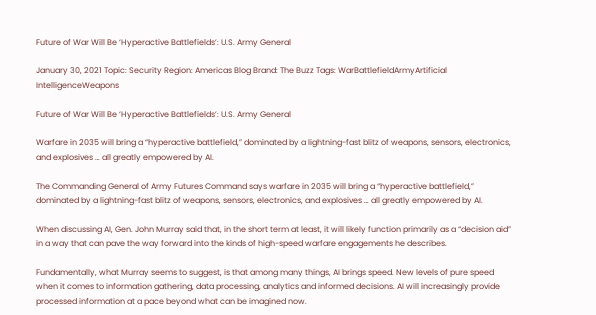Future of War Will Be ‘Hyperactive Battlefields’: U.S. Army General

January 30, 2021 Topic: Security Region: Americas Blog Brand: The Buzz Tags: WarBattlefieldArmyArtificial IntelligenceWeapons

Future of War Will Be ‘Hyperactive Battlefields’: U.S. Army General

Warfare in 2035 will bring a “hyperactive battlefield,” dominated by a lightning-fast blitz of weapons, sensors, electronics, and explosives … all greatly empowered by AI.

The Commanding General of Army Futures Command says warfare in 2035 will bring a “hyperactive battlefield,” dominated by a lightning-fast blitz of weapons, sensors, electronics, and explosives … all greatly empowered by AI.

When discussing AI, Gen. John Murray said that, in the short term at least, it will likely function primarily as a “decision aid” in a way that can pave the way forward into the kinds of high-speed warfare engagements he describes.

Fundamentally, what Murray seems to suggest, is that among many things, AI brings speed. New levels of pure speed when it comes to information gathering, data processing, analytics and informed decisions. AI will increasingly provide processed information at a pace beyond what can be imagined now.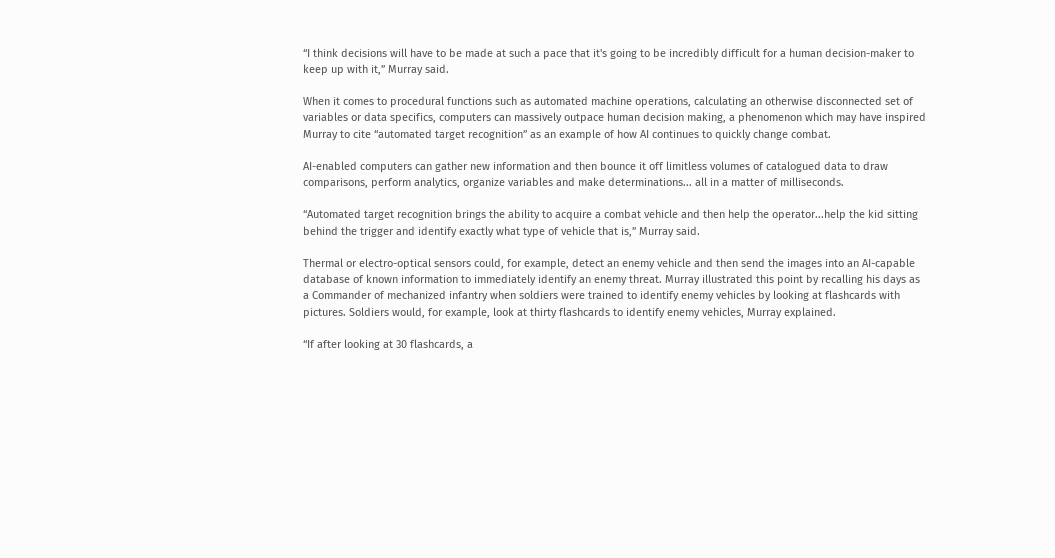“I think decisions will have to be made at such a pace that it's going to be incredibly difficult for a human decision-maker to keep up with it,” Murray said.

When it comes to procedural functions such as automated machine operations, calculating an otherwise disconnected set of variables or data specifics, computers can massively outpace human decision making, a phenomenon which may have inspired Murray to cite “automated target recognition” as an example of how AI continues to quickly change combat.

AI-enabled computers can gather new information and then bounce it off limitless volumes of catalogued data to draw comparisons, perform analytics, organize variables and make determinations... all in a matter of milliseconds.

“Automated target recognition brings the ability to acquire a combat vehicle and then help the operator...help the kid sitting behind the trigger and identify exactly what type of vehicle that is,” Murray said.

Thermal or electro-optical sensors could, for example, detect an enemy vehicle and then send the images into an AI-capable database of known information to immediately identify an enemy threat. Murray illustrated this point by recalling his days as a Commander of mechanized infantry when soldiers were trained to identify enemy vehicles by looking at flashcards with pictures. Soldiers would, for example, look at thirty flashcards to identify enemy vehicles, Murray explained.

“If after looking at 30 flashcards, a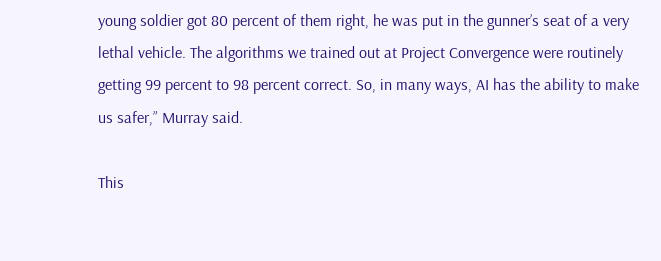young soldier got 80 percent of them right, he was put in the gunner’s seat of a very lethal vehicle. The algorithms we trained out at Project Convergence were routinely getting 99 percent to 98 percent correct. So, in many ways, AI has the ability to make us safer,” Murray said.

This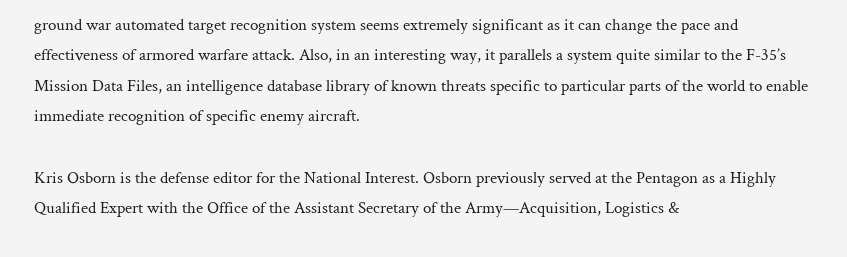ground war automated target recognition system seems extremely significant as it can change the pace and effectiveness of armored warfare attack. Also, in an interesting way, it parallels a system quite similar to the F-35’s Mission Data Files, an intelligence database library of known threats specific to particular parts of the world to enable immediate recognition of specific enemy aircraft.

Kris Osborn is the defense editor for the National Interest. Osborn previously served at the Pentagon as a Highly Qualified Expert with the Office of the Assistant Secretary of the Army—Acquisition, Logistics &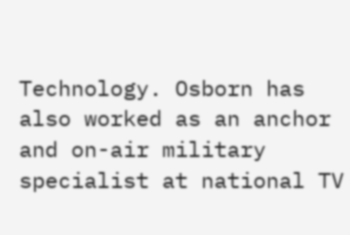Technology. Osborn has also worked as an anchor and on-air military specialist at national TV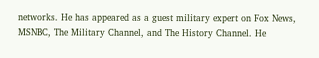networks. He has appeared as a guest military expert on Fox News, MSNBC, The Military Channel, and The History Channel. He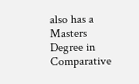also has a Masters Degree in Comparative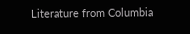Literature from Columbia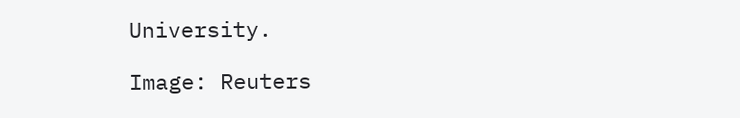University.

Image: Reuters